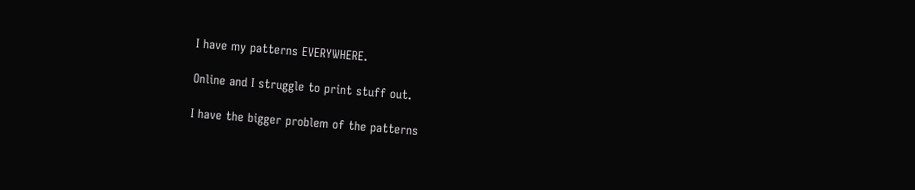I have my patterns EVERYWHERE.

Online and I struggle to print stuff out.

I have the bigger problem of the patterns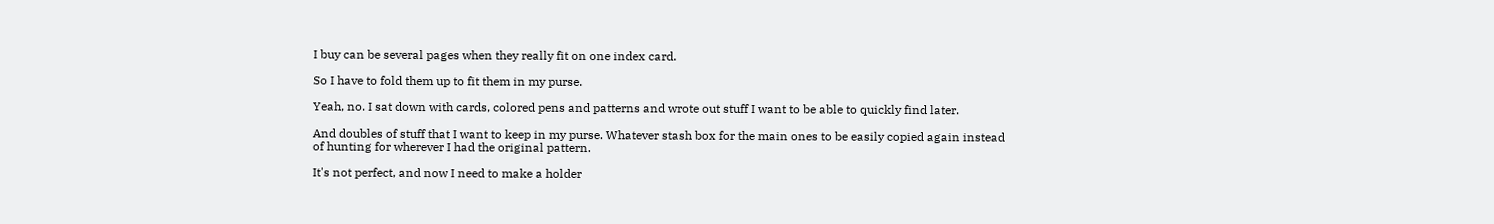I buy can be several pages when they really fit on one index card.

So I have to fold them up to fit them in my purse.

Yeah, no. I sat down with cards, colored pens and patterns and wrote out stuff I want to be able to quickly find later.

And doubles of stuff that I want to keep in my purse. Whatever stash box for the main ones to be easily copied again instead of hunting for wherever I had the original pattern.

It's not perfect, and now I need to make a holder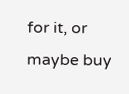for it, or maybe buy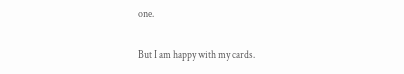one.

But I am happy with my cards.